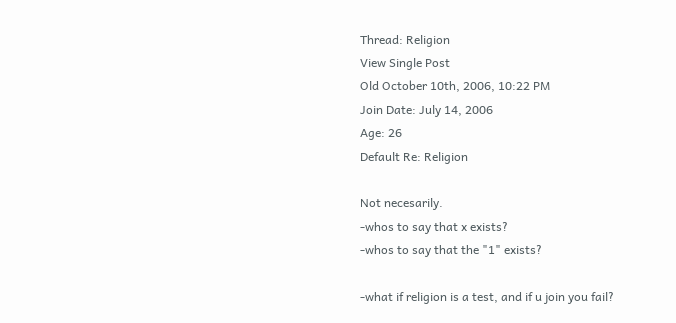Thread: Religion
View Single Post
Old October 10th, 2006, 10:22 PM
Join Date: July 14, 2006
Age: 26
Default Re: Religion

Not necesarily.
-whos to say that x exists?
-whos to say that the "1" exists?

-what if religion is a test, and if u join you fail?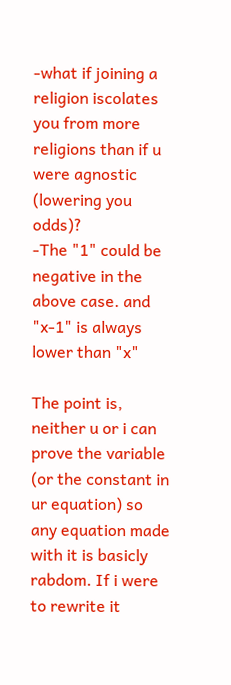-what if joining a religion iscolates you from more religions than if u were agnostic (lowering you odds)?
-The "1" could be negative in the above case. and "x-1" is always lower than "x"

The point is, neither u or i can prove the variable (or the constant in ur equation) so any equation made with it is basicly rabdom. If i were to rewrite it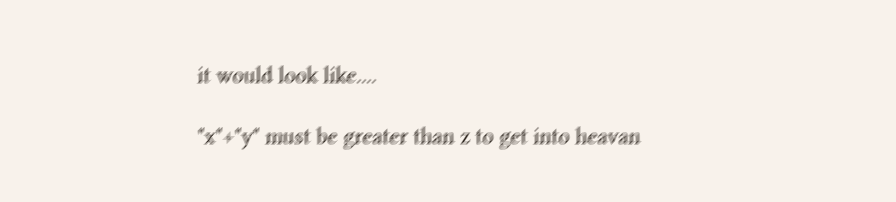it would look like....

"x"+"y" must be greater than z to get into heavan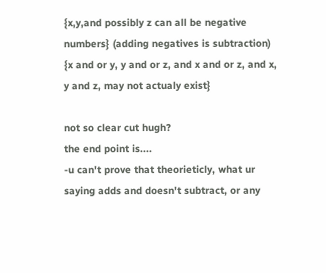{x,y,and possibly z can all be negative numbers} (adding negatives is subtraction)
{x and or y, y and or z, and x and or z, and x, y and z, may not actualy exist}

not so clear cut hugh?
the end point is....
-u can't prove that theorieticly, what ur saying adds and doesn't subtract, or any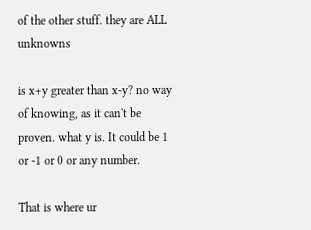of the other stuff. they are ALL unknowns

is x+y greater than x-y? no way of knowing, as it can't be proven. what y is. It could be 1 or -1 or 0 or any number.

That is where ur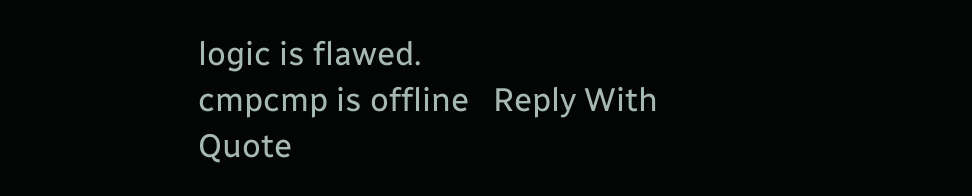logic is flawed.
cmpcmp is offline   Reply With Quote